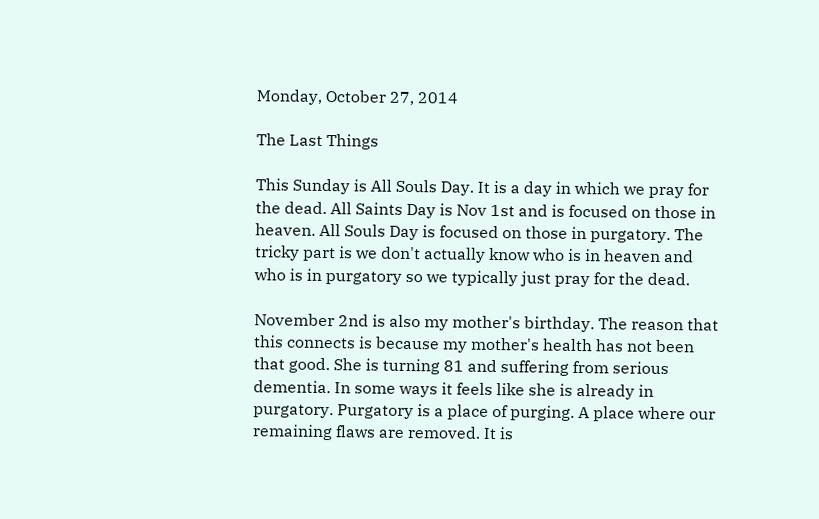Monday, October 27, 2014

The Last Things

This Sunday is All Souls Day. It is a day in which we pray for the dead. All Saints Day is Nov 1st and is focused on those in heaven. All Souls Day is focused on those in purgatory. The tricky part is we don't actually know who is in heaven and who is in purgatory so we typically just pray for the dead.

November 2nd is also my mother's birthday. The reason that this connects is because my mother's health has not been that good. She is turning 81 and suffering from serious dementia. In some ways it feels like she is already in purgatory. Purgatory is a place of purging. A place where our remaining flaws are removed. It is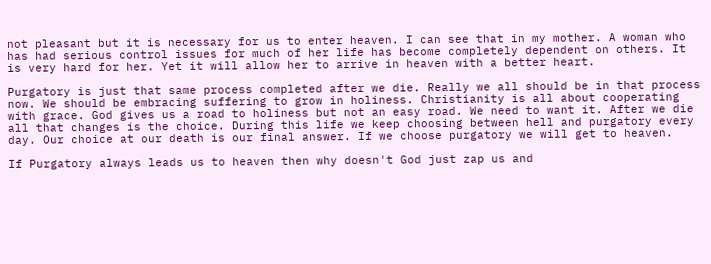not pleasant but it is necessary for us to enter heaven. I can see that in my mother. A woman who has had serious control issues for much of her life has become completely dependent on others. It is very hard for her. Yet it will allow her to arrive in heaven with a better heart.

Purgatory is just that same process completed after we die. Really we all should be in that process now. We should be embracing suffering to grow in holiness. Christianity is all about cooperating with grace. God gives us a road to holiness but not an easy road. We need to want it. After we die all that changes is the choice. During this life we keep choosing between hell and purgatory every day. Our choice at our death is our final answer. If we choose purgatory we will get to heaven.

If Purgatory always leads us to heaven then why doesn't God just zap us and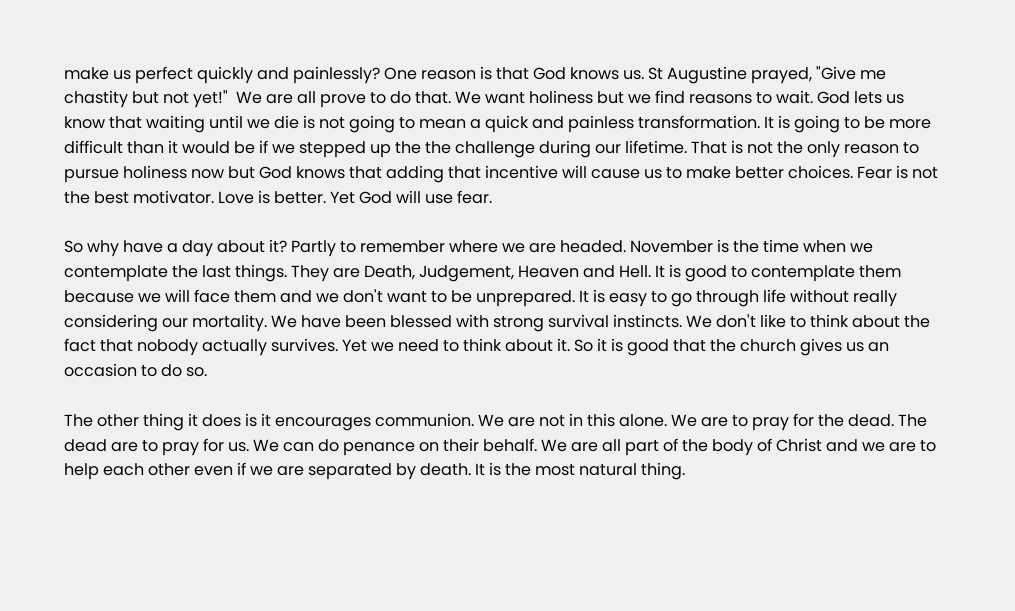make us perfect quickly and painlessly? One reason is that God knows us. St Augustine prayed, "Give me chastity but not yet!"  We are all prove to do that. We want holiness but we find reasons to wait. God lets us know that waiting until we die is not going to mean a quick and painless transformation. It is going to be more difficult than it would be if we stepped up the the challenge during our lifetime. That is not the only reason to pursue holiness now but God knows that adding that incentive will cause us to make better choices. Fear is not the best motivator. Love is better. Yet God will use fear.

So why have a day about it? Partly to remember where we are headed. November is the time when we contemplate the last things. They are Death, Judgement, Heaven and Hell. It is good to contemplate them because we will face them and we don't want to be unprepared. It is easy to go through life without really considering our mortality. We have been blessed with strong survival instincts. We don't like to think about the fact that nobody actually survives. Yet we need to think about it. So it is good that the church gives us an occasion to do so.

The other thing it does is it encourages communion. We are not in this alone. We are to pray for the dead. The dead are to pray for us. We can do penance on their behalf. We are all part of the body of Christ and we are to help each other even if we are separated by death. It is the most natural thing.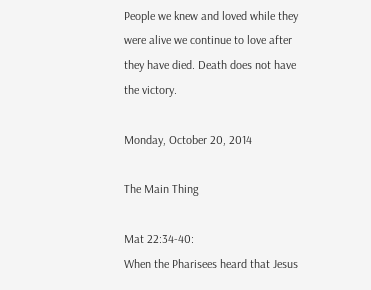People we knew and loved while they were alive we continue to love after they have died. Death does not have the victory.

Monday, October 20, 2014

The Main Thing

Mat 22:34-40:
When the Pharisees heard that Jesus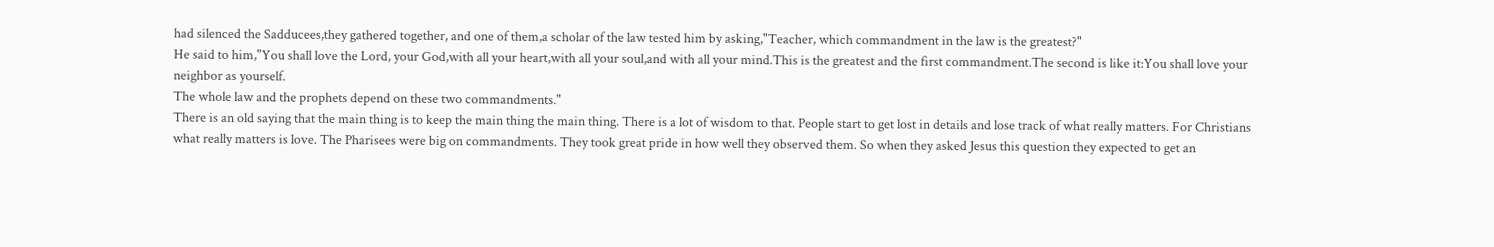had silenced the Sadducees,they gathered together, and one of them,a scholar of the law tested him by asking,"Teacher, which commandment in the law is the greatest?"
He said to him,"You shall love the Lord, your God,with all your heart,with all your soul,and with all your mind.This is the greatest and the first commandment.The second is like it:You shall love your neighbor as yourself.
The whole law and the prophets depend on these two commandments."
There is an old saying that the main thing is to keep the main thing the main thing. There is a lot of wisdom to that. People start to get lost in details and lose track of what really matters. For Christians what really matters is love. The Pharisees were big on commandments. They took great pride in how well they observed them. So when they asked Jesus this question they expected to get an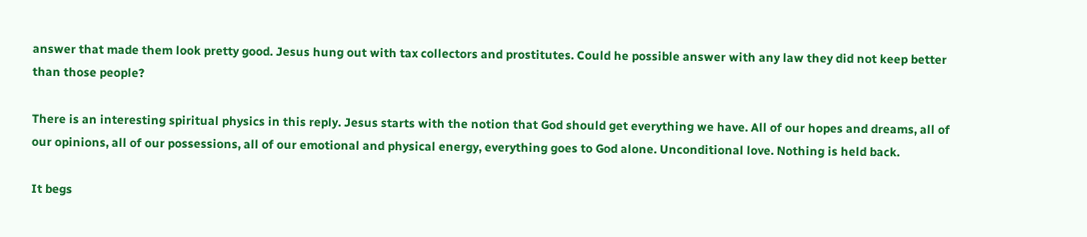answer that made them look pretty good. Jesus hung out with tax collectors and prostitutes. Could he possible answer with any law they did not keep better than those people?

There is an interesting spiritual physics in this reply. Jesus starts with the notion that God should get everything we have. All of our hopes and dreams, all of our opinions, all of our possessions, all of our emotional and physical energy, everything goes to God alone. Unconditional love. Nothing is held back.

It begs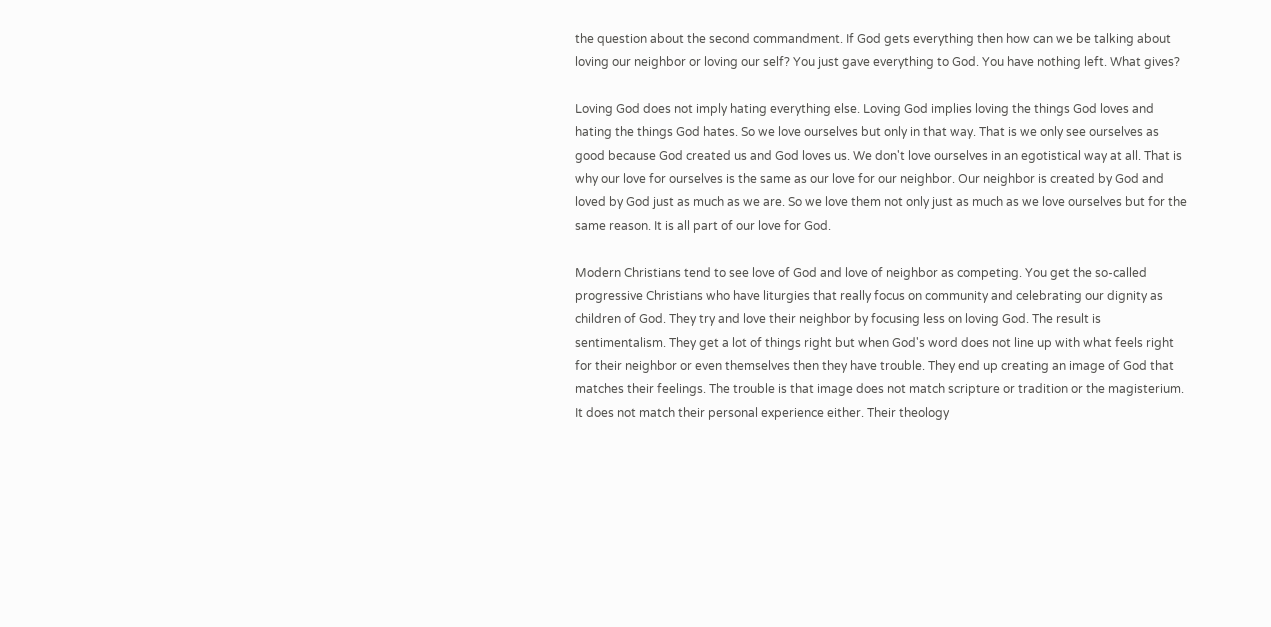the question about the second commandment. If God gets everything then how can we be talking about loving our neighbor or loving our self? You just gave everything to God. You have nothing left. What gives?

Loving God does not imply hating everything else. Loving God implies loving the things God loves and hating the things God hates. So we love ourselves but only in that way. That is we only see ourselves as good because God created us and God loves us. We don't love ourselves in an egotistical way at all. That is why our love for ourselves is the same as our love for our neighbor. Our neighbor is created by God and loved by God just as much as we are. So we love them not only just as much as we love ourselves but for the same reason. It is all part of our love for God.

Modern Christians tend to see love of God and love of neighbor as competing. You get the so-called progressive Christians who have liturgies that really focus on community and celebrating our dignity as children of God. They try and love their neighbor by focusing less on loving God. The result is sentimentalism. They get a lot of things right but when God's word does not line up with what feels right for their neighbor or even themselves then they have trouble. They end up creating an image of God that matches their feelings. The trouble is that image does not match scripture or tradition or the magisterium. It does not match their personal experience either. Their theology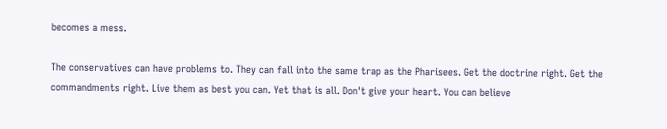becomes a mess.

The conservatives can have problems to. They can fall into the same trap as the Pharisees. Get the doctrine right. Get the commandments right. Live them as best you can. Yet that is all. Don't give your heart. You can believe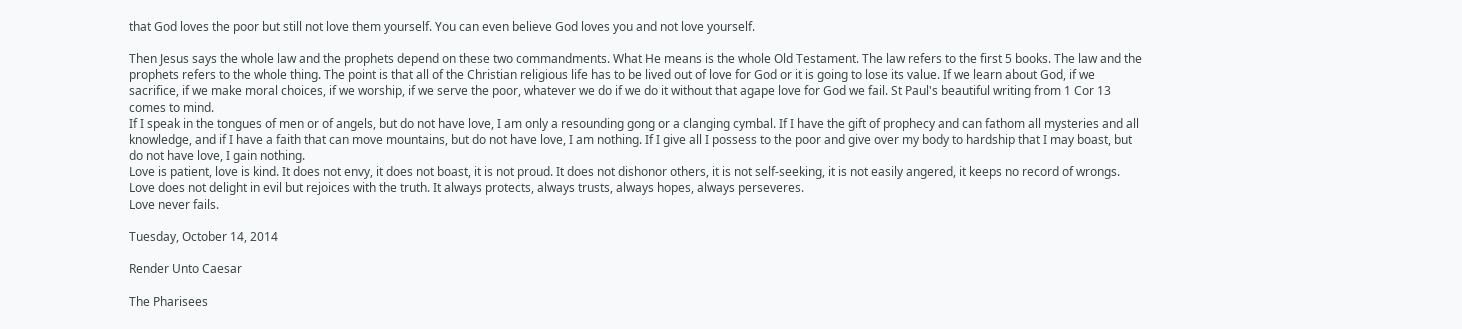that God loves the poor but still not love them yourself. You can even believe God loves you and not love yourself.

Then Jesus says the whole law and the prophets depend on these two commandments. What He means is the whole Old Testament. The law refers to the first 5 books. The law and the prophets refers to the whole thing. The point is that all of the Christian religious life has to be lived out of love for God or it is going to lose its value. If we learn about God, if we sacrifice, if we make moral choices, if we worship, if we serve the poor, whatever we do if we do it without that agape love for God we fail. St Paul's beautiful writing from 1 Cor 13 comes to mind.
If I speak in the tongues of men or of angels, but do not have love, I am only a resounding gong or a clanging cymbal. If I have the gift of prophecy and can fathom all mysteries and all knowledge, and if I have a faith that can move mountains, but do not have love, I am nothing. If I give all I possess to the poor and give over my body to hardship that I may boast, but do not have love, I gain nothing.
Love is patient, love is kind. It does not envy, it does not boast, it is not proud. It does not dishonor others, it is not self-seeking, it is not easily angered, it keeps no record of wrongs. Love does not delight in evil but rejoices with the truth. It always protects, always trusts, always hopes, always perseveres.
Love never fails.

Tuesday, October 14, 2014

Render Unto Caesar

The Pharisees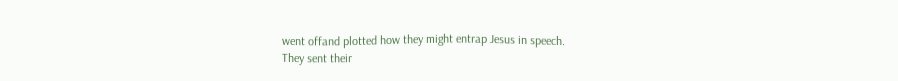went offand plotted how they might entrap Jesus in speech.
They sent their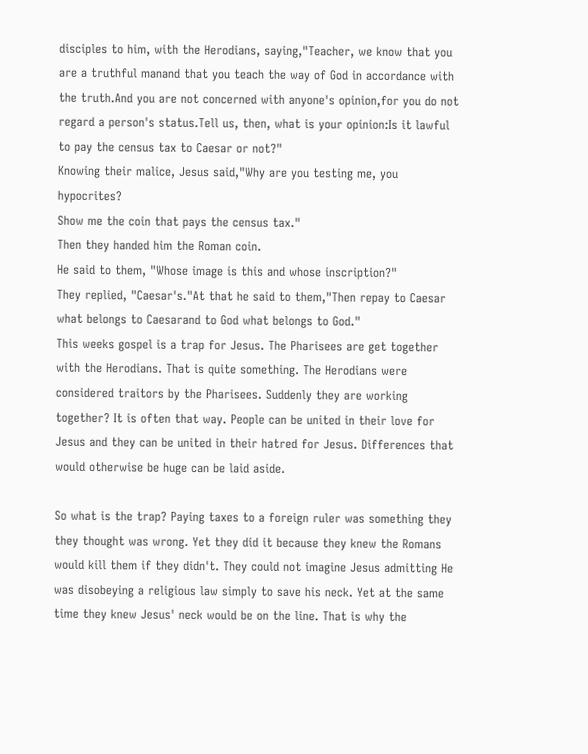disciples to him, with the Herodians, saying,"Teacher, we know that you are a truthful manand that you teach the way of God in accordance with the truth.And you are not concerned with anyone's opinion,for you do not regard a person's status.Tell us, then, what is your opinion:Is it lawful to pay the census tax to Caesar or not?"
Knowing their malice, Jesus said,"Why are you testing me, you hypocrites?
Show me the coin that pays the census tax."
Then they handed him the Roman coin.
He said to them, "Whose image is this and whose inscription?"
They replied, "Caesar's."At that he said to them,"Then repay to Caesar what belongs to Caesarand to God what belongs to God."
This weeks gospel is a trap for Jesus. The Pharisees are get together with the Herodians. That is quite something. The Herodians were considered traitors by the Pharisees. Suddenly they are working together? It is often that way. People can be united in their love for Jesus and they can be united in their hatred for Jesus. Differences that would otherwise be huge can be laid aside.

So what is the trap? Paying taxes to a foreign ruler was something they they thought was wrong. Yet they did it because they knew the Romans would kill them if they didn't. They could not imagine Jesus admitting He was disobeying a religious law simply to save his neck. Yet at the same time they knew Jesus' neck would be on the line. That is why the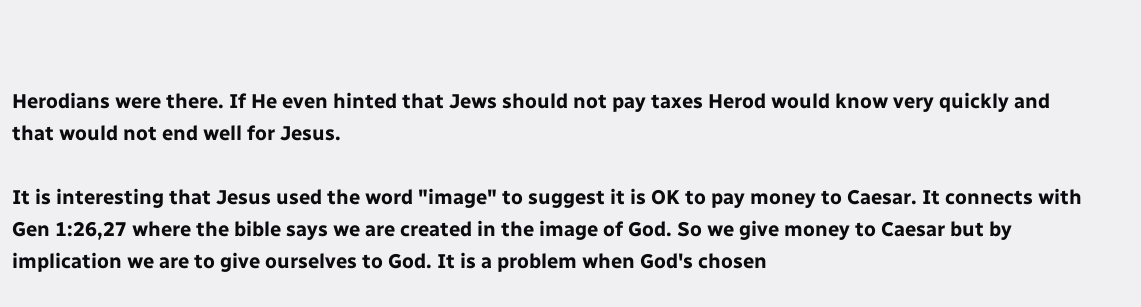Herodians were there. If He even hinted that Jews should not pay taxes Herod would know very quickly and that would not end well for Jesus.

It is interesting that Jesus used the word "image" to suggest it is OK to pay money to Caesar. It connects with Gen 1:26,27 where the bible says we are created in the image of God. So we give money to Caesar but by implication we are to give ourselves to God. It is a problem when God's chosen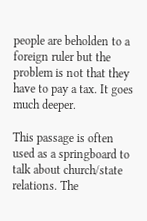people are beholden to a foreign ruler but the problem is not that they have to pay a tax. It goes much deeper.

This passage is often used as a springboard to talk about church/state relations. The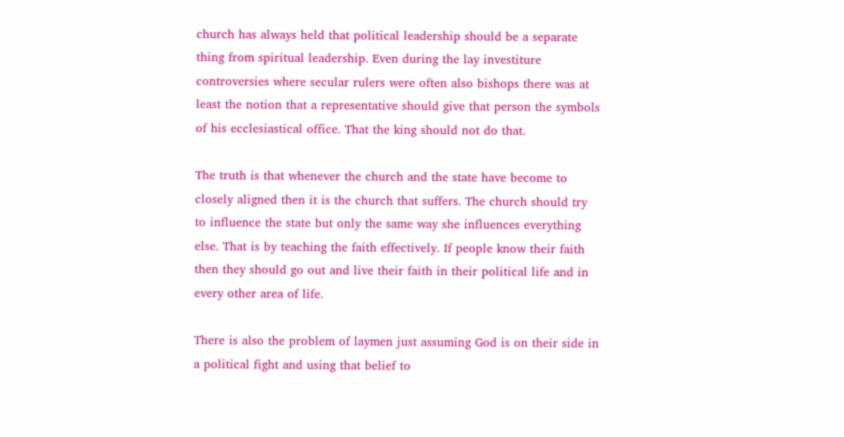church has always held that political leadership should be a separate thing from spiritual leadership. Even during the lay investiture controversies where secular rulers were often also bishops there was at least the notion that a representative should give that person the symbols of his ecclesiastical office. That the king should not do that.

The truth is that whenever the church and the state have become to closely aligned then it is the church that suffers. The church should try to influence the state but only the same way she influences everything else. That is by teaching the faith effectively. If people know their faith then they should go out and live their faith in their political life and in every other area of life.

There is also the problem of laymen just assuming God is on their side in a political fight and using that belief to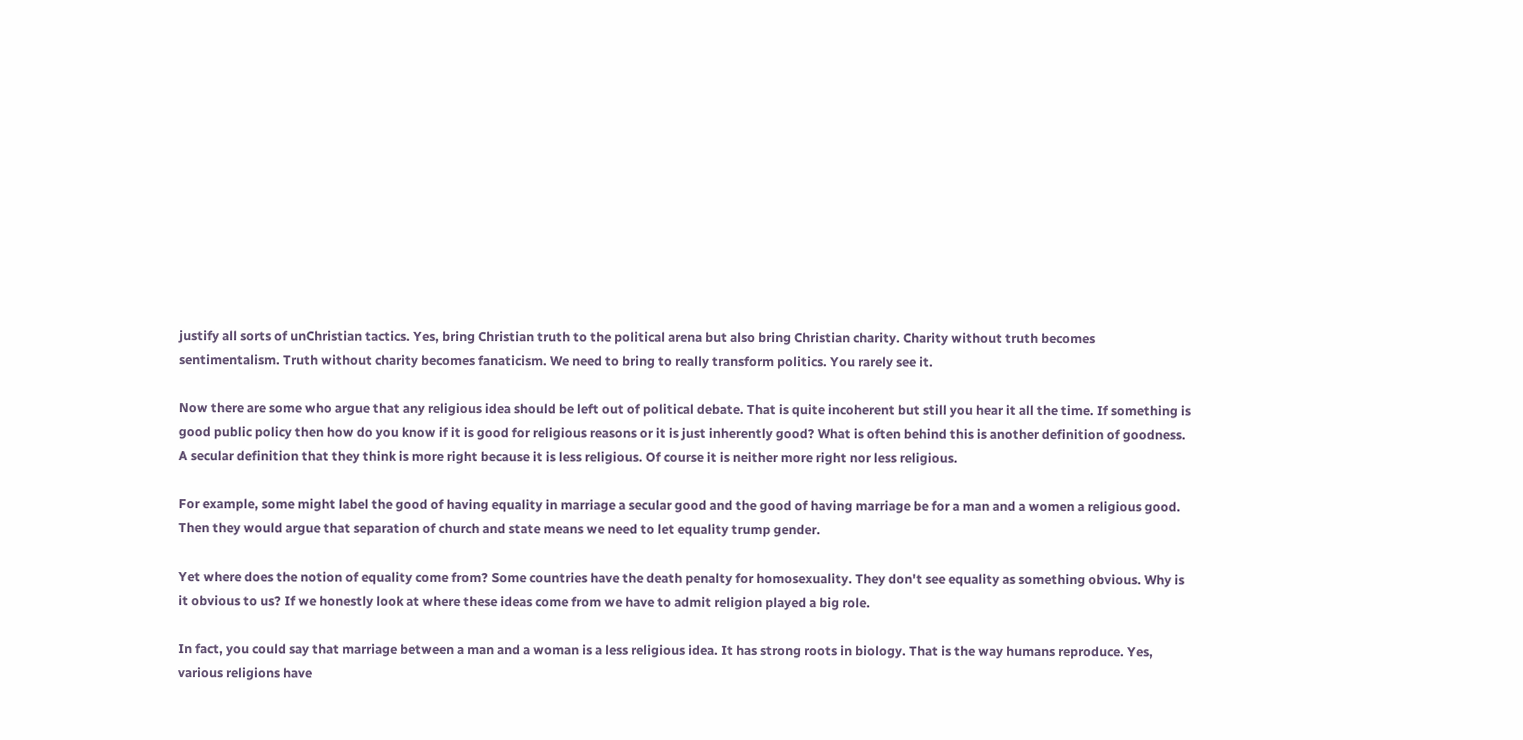justify all sorts of unChristian tactics. Yes, bring Christian truth to the political arena but also bring Christian charity. Charity without truth becomes sentimentalism. Truth without charity becomes fanaticism. We need to bring to really transform politics. You rarely see it.

Now there are some who argue that any religious idea should be left out of political debate. That is quite incoherent but still you hear it all the time. If something is good public policy then how do you know if it is good for religious reasons or it is just inherently good? What is often behind this is another definition of goodness. A secular definition that they think is more right because it is less religious. Of course it is neither more right nor less religious.

For example, some might label the good of having equality in marriage a secular good and the good of having marriage be for a man and a women a religious good. Then they would argue that separation of church and state means we need to let equality trump gender.

Yet where does the notion of equality come from? Some countries have the death penalty for homosexuality. They don't see equality as something obvious. Why is it obvious to us? If we honestly look at where these ideas come from we have to admit religion played a big role.

In fact, you could say that marriage between a man and a woman is a less religious idea. It has strong roots in biology. That is the way humans reproduce. Yes, various religions have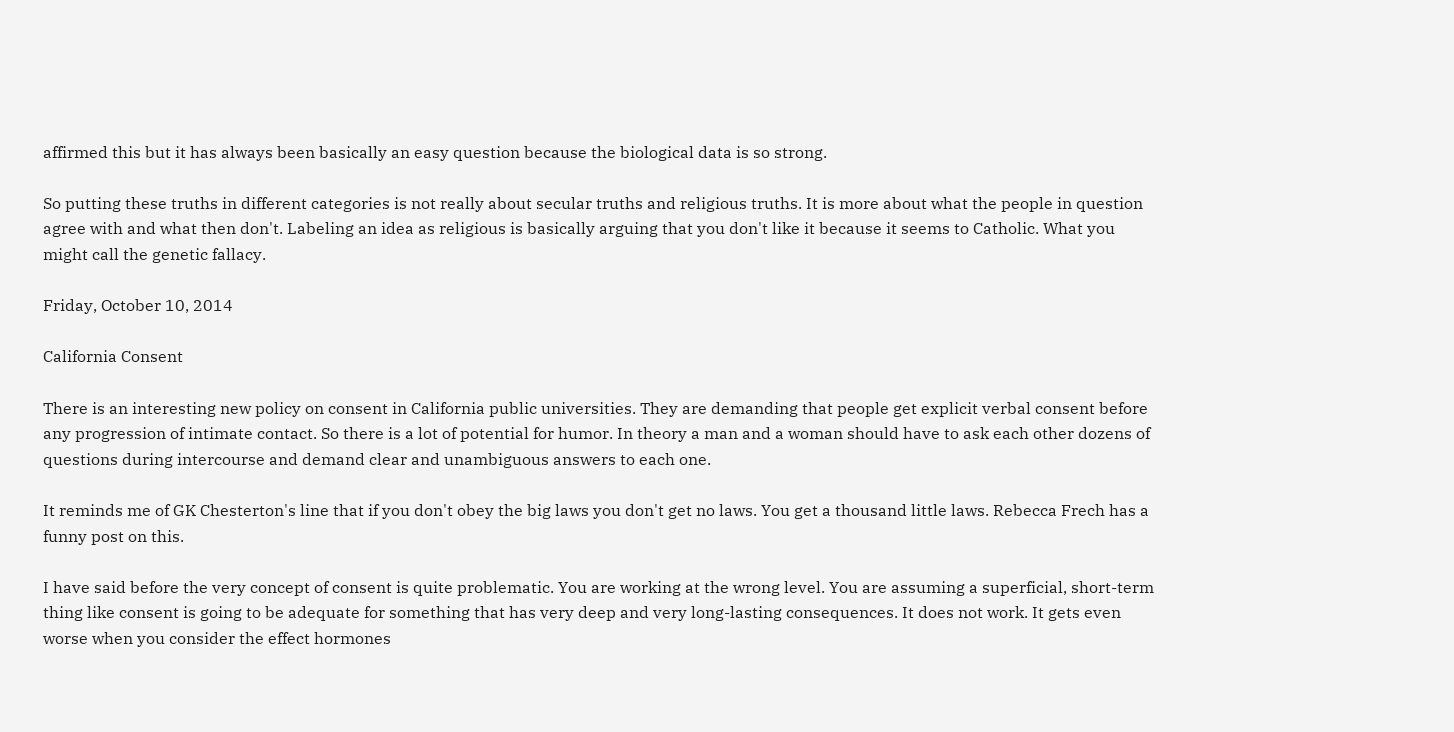affirmed this but it has always been basically an easy question because the biological data is so strong.

So putting these truths in different categories is not really about secular truths and religious truths. It is more about what the people in question agree with and what then don't. Labeling an idea as religious is basically arguing that you don't like it because it seems to Catholic. What you might call the genetic fallacy.

Friday, October 10, 2014

California Consent

There is an interesting new policy on consent in California public universities. They are demanding that people get explicit verbal consent before any progression of intimate contact. So there is a lot of potential for humor. In theory a man and a woman should have to ask each other dozens of questions during intercourse and demand clear and unambiguous answers to each one.

It reminds me of GK Chesterton's line that if you don't obey the big laws you don't get no laws. You get a thousand little laws. Rebecca Frech has a funny post on this.

I have said before the very concept of consent is quite problematic. You are working at the wrong level. You are assuming a superficial, short-term thing like consent is going to be adequate for something that has very deep and very long-lasting consequences. It does not work. It gets even worse when you consider the effect hormones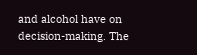and alcohol have on decision-making. The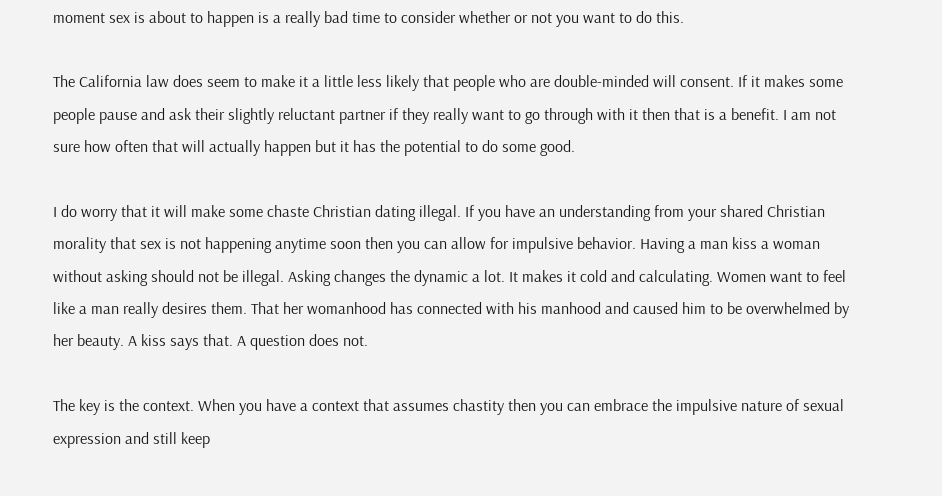moment sex is about to happen is a really bad time to consider whether or not you want to do this.

The California law does seem to make it a little less likely that people who are double-minded will consent. If it makes some people pause and ask their slightly reluctant partner if they really want to go through with it then that is a benefit. I am not sure how often that will actually happen but it has the potential to do some good.

I do worry that it will make some chaste Christian dating illegal. If you have an understanding from your shared Christian morality that sex is not happening anytime soon then you can allow for impulsive behavior. Having a man kiss a woman without asking should not be illegal. Asking changes the dynamic a lot. It makes it cold and calculating. Women want to feel like a man really desires them. That her womanhood has connected with his manhood and caused him to be overwhelmed by her beauty. A kiss says that. A question does not.

The key is the context. When you have a context that assumes chastity then you can embrace the impulsive nature of sexual expression and still keep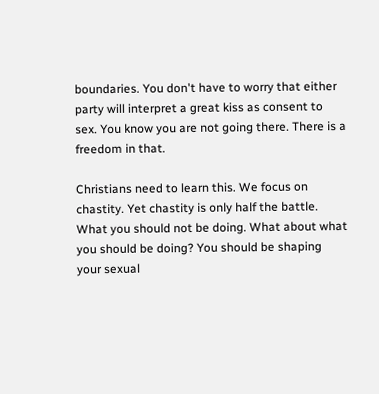boundaries. You don't have to worry that either party will interpret a great kiss as consent to sex. You know you are not going there. There is a freedom in that.

Christians need to learn this. We focus on chastity. Yet chastity is only half the battle. What you should not be doing. What about what you should be doing? You should be shaping your sexual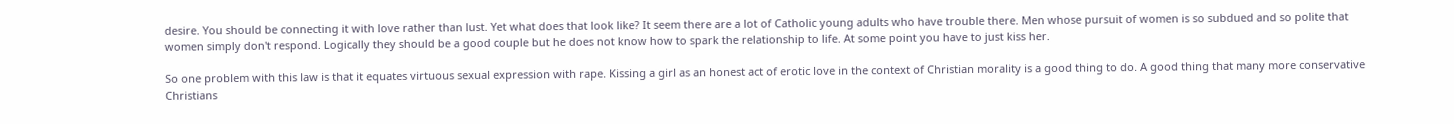desire. You should be connecting it with love rather than lust. Yet what does that look like? It seem there are a lot of Catholic young adults who have trouble there. Men whose pursuit of women is so subdued and so polite that women simply don't respond. Logically they should be a good couple but he does not know how to spark the relationship to life. At some point you have to just kiss her.

So one problem with this law is that it equates virtuous sexual expression with rape. Kissing a girl as an honest act of erotic love in the context of Christian morality is a good thing to do. A good thing that many more conservative Christians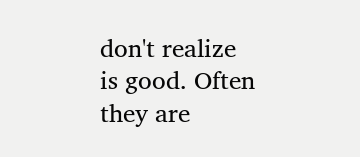don't realize is good. Often they are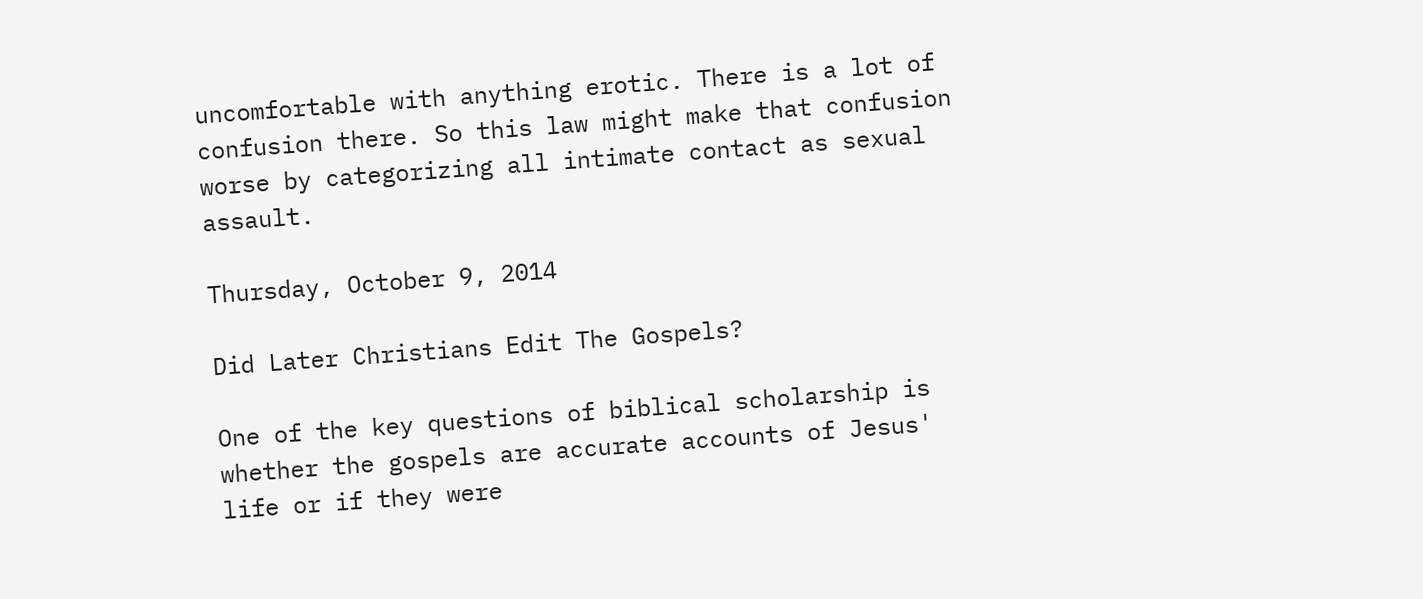uncomfortable with anything erotic. There is a lot of confusion there. So this law might make that confusion worse by categorizing all intimate contact as sexual assault.

Thursday, October 9, 2014

Did Later Christians Edit The Gospels?

One of the key questions of biblical scholarship is whether the gospels are accurate accounts of Jesus' life or if they were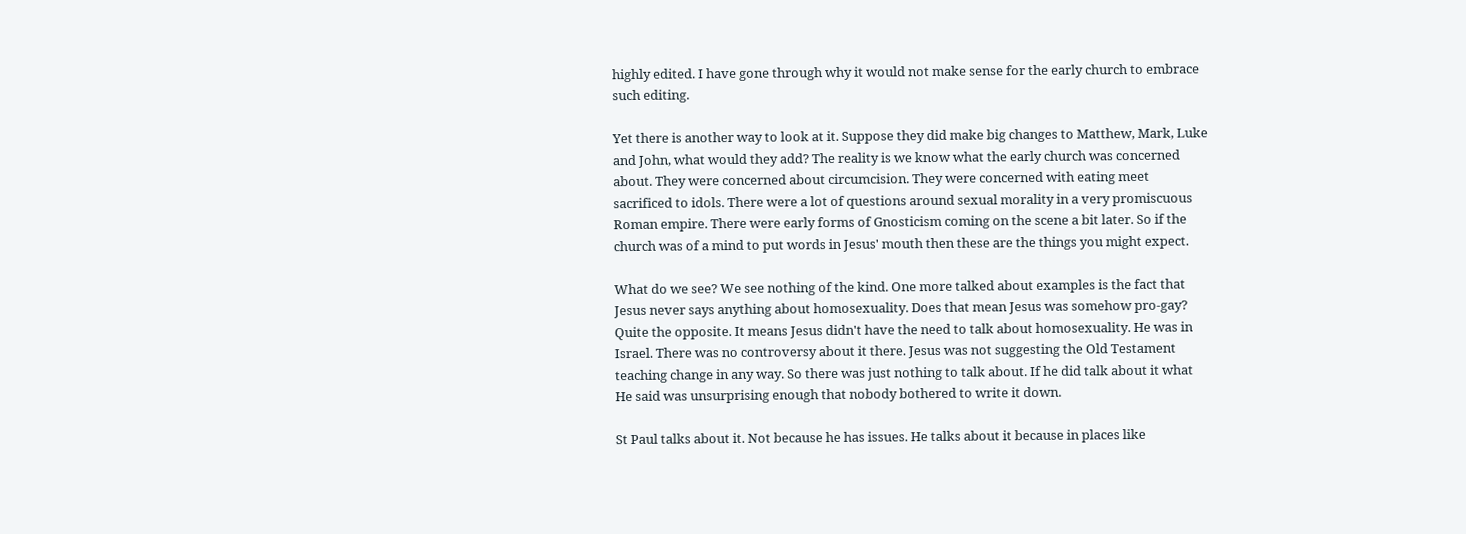highly edited. I have gone through why it would not make sense for the early church to embrace such editing.

Yet there is another way to look at it. Suppose they did make big changes to Matthew, Mark, Luke and John, what would they add? The reality is we know what the early church was concerned about. They were concerned about circumcision. They were concerned with eating meet sacrificed to idols. There were a lot of questions around sexual morality in a very promiscuous Roman empire. There were early forms of Gnosticism coming on the scene a bit later. So if the church was of a mind to put words in Jesus' mouth then these are the things you might expect.

What do we see? We see nothing of the kind. One more talked about examples is the fact that Jesus never says anything about homosexuality. Does that mean Jesus was somehow pro-gay? Quite the opposite. It means Jesus didn't have the need to talk about homosexuality. He was in Israel. There was no controversy about it there. Jesus was not suggesting the Old Testament teaching change in any way. So there was just nothing to talk about. If he did talk about it what He said was unsurprising enough that nobody bothered to write it down.

St Paul talks about it. Not because he has issues. He talks about it because in places like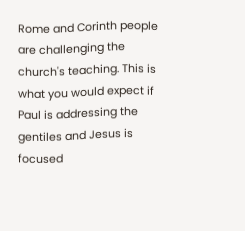Rome and Corinth people are challenging the church's teaching. This is what you would expect if Paul is addressing the gentiles and Jesus is focused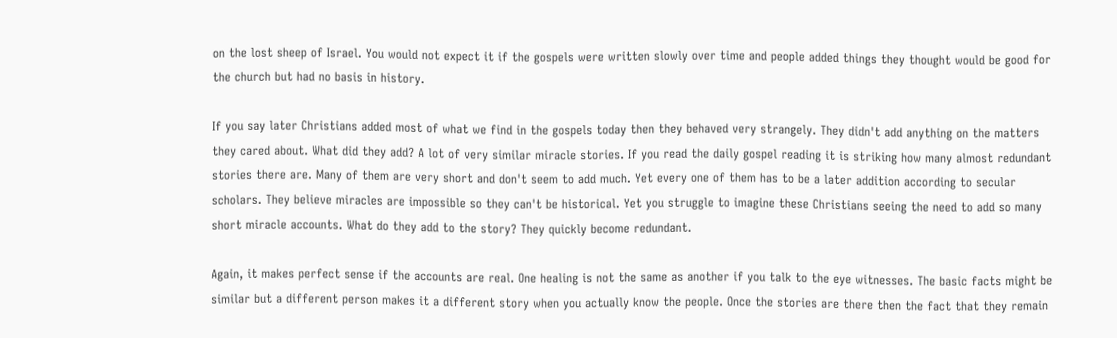on the lost sheep of Israel. You would not expect it if the gospels were written slowly over time and people added things they thought would be good for the church but had no basis in history.

If you say later Christians added most of what we find in the gospels today then they behaved very strangely. They didn't add anything on the matters they cared about. What did they add? A lot of very similar miracle stories. If you read the daily gospel reading it is striking how many almost redundant stories there are. Many of them are very short and don't seem to add much. Yet every one of them has to be a later addition according to secular scholars. They believe miracles are impossible so they can't be historical. Yet you struggle to imagine these Christians seeing the need to add so many short miracle accounts. What do they add to the story? They quickly become redundant.

Again, it makes perfect sense if the accounts are real. One healing is not the same as another if you talk to the eye witnesses. The basic facts might be similar but a different person makes it a different story when you actually know the people. Once the stories are there then the fact that they remain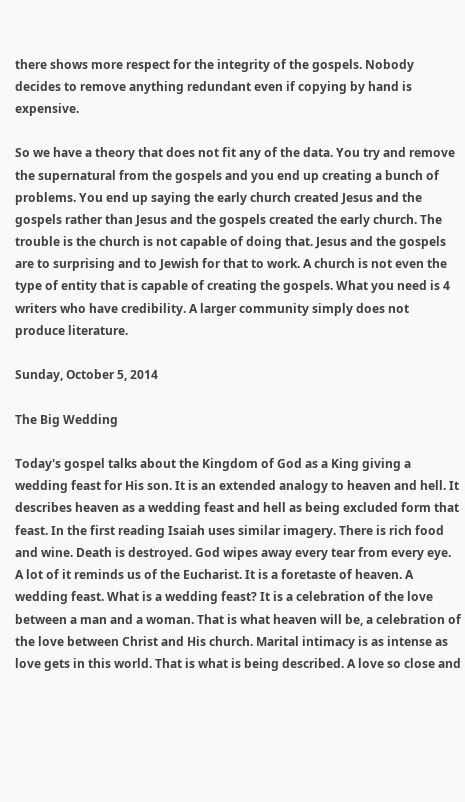there shows more respect for the integrity of the gospels. Nobody decides to remove anything redundant even if copying by hand is expensive.

So we have a theory that does not fit any of the data. You try and remove the supernatural from the gospels and you end up creating a bunch of problems. You end up saying the early church created Jesus and the gospels rather than Jesus and the gospels created the early church. The trouble is the church is not capable of doing that. Jesus and the gospels are to surprising and to Jewish for that to work. A church is not even the type of entity that is capable of creating the gospels. What you need is 4 writers who have credibility. A larger community simply does not produce literature.

Sunday, October 5, 2014

The Big Wedding

Today's gospel talks about the Kingdom of God as a King giving a wedding feast for His son. It is an extended analogy to heaven and hell. It describes heaven as a wedding feast and hell as being excluded form that feast. In the first reading Isaiah uses similar imagery. There is rich food and wine. Death is destroyed. God wipes away every tear from every eye. A lot of it reminds us of the Eucharist. It is a foretaste of heaven. A wedding feast. What is a wedding feast? It is a celebration of the love between a man and a woman. That is what heaven will be, a celebration of the love between Christ and His church. Marital intimacy is as intense as love gets in this world. That is what is being described. A love so close and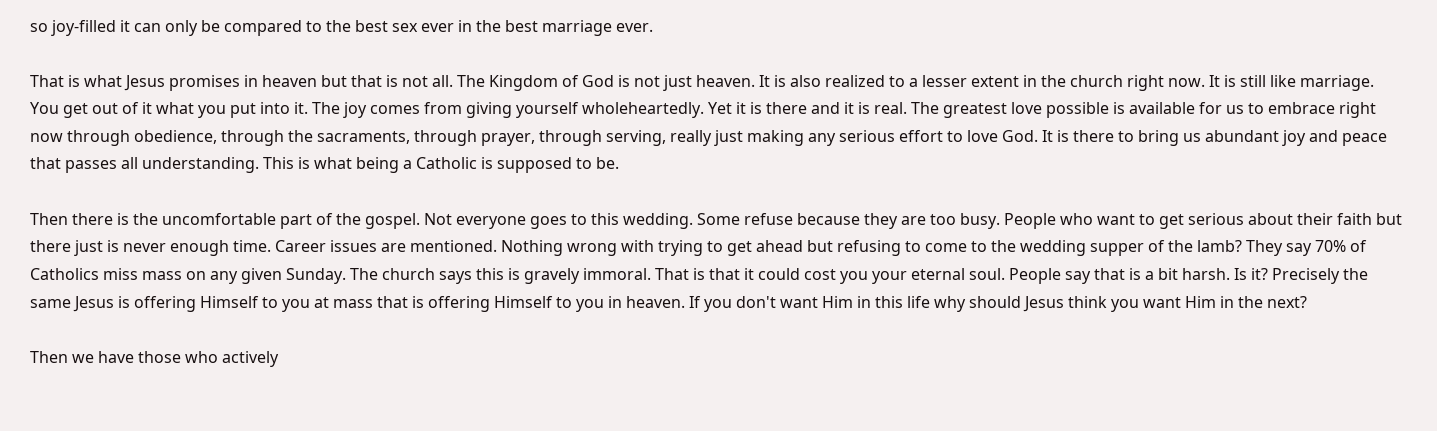so joy-filled it can only be compared to the best sex ever in the best marriage ever.

That is what Jesus promises in heaven but that is not all. The Kingdom of God is not just heaven. It is also realized to a lesser extent in the church right now. It is still like marriage. You get out of it what you put into it. The joy comes from giving yourself wholeheartedly. Yet it is there and it is real. The greatest love possible is available for us to embrace right now through obedience, through the sacraments, through prayer, through serving, really just making any serious effort to love God. It is there to bring us abundant joy and peace that passes all understanding. This is what being a Catholic is supposed to be.

Then there is the uncomfortable part of the gospel. Not everyone goes to this wedding. Some refuse because they are too busy. People who want to get serious about their faith but there just is never enough time. Career issues are mentioned. Nothing wrong with trying to get ahead but refusing to come to the wedding supper of the lamb? They say 70% of Catholics miss mass on any given Sunday. The church says this is gravely immoral. That is that it could cost you your eternal soul. People say that is a bit harsh. Is it? Precisely the same Jesus is offering Himself to you at mass that is offering Himself to you in heaven. If you don't want Him in this life why should Jesus think you want Him in the next?

Then we have those who actively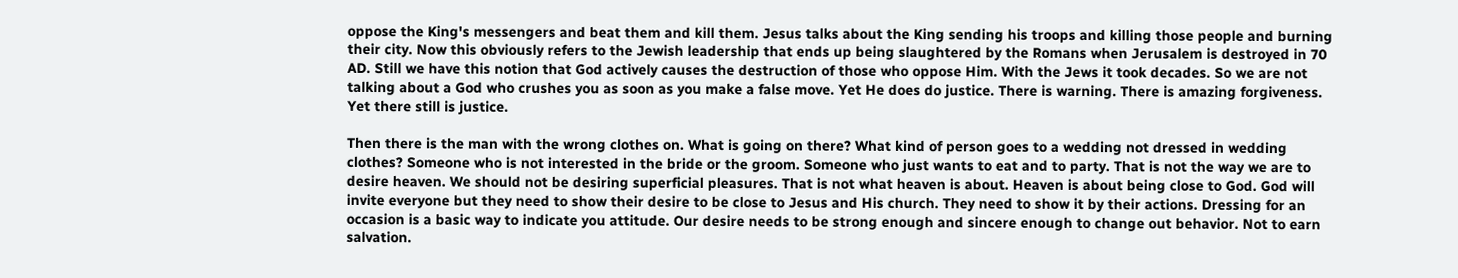oppose the King's messengers and beat them and kill them. Jesus talks about the King sending his troops and killing those people and burning their city. Now this obviously refers to the Jewish leadership that ends up being slaughtered by the Romans when Jerusalem is destroyed in 70 AD. Still we have this notion that God actively causes the destruction of those who oppose Him. With the Jews it took decades. So we are not talking about a God who crushes you as soon as you make a false move. Yet He does do justice. There is warning. There is amazing forgiveness. Yet there still is justice.

Then there is the man with the wrong clothes on. What is going on there? What kind of person goes to a wedding not dressed in wedding clothes? Someone who is not interested in the bride or the groom. Someone who just wants to eat and to party. That is not the way we are to desire heaven. We should not be desiring superficial pleasures. That is not what heaven is about. Heaven is about being close to God. God will invite everyone but they need to show their desire to be close to Jesus and His church. They need to show it by their actions. Dressing for an occasion is a basic way to indicate you attitude. Our desire needs to be strong enough and sincere enough to change out behavior. Not to earn salvation.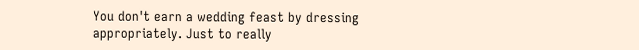You don't earn a wedding feast by dressing appropriately. Just to really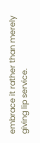embrace it rather than merely giving lip service.